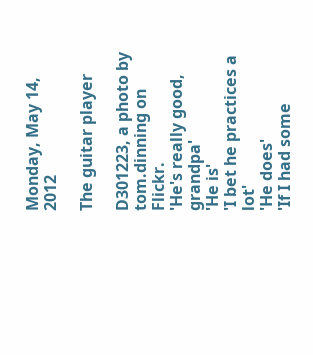Monday, May 14, 2012

The guitar player

D301223, a photo by tom.dinning on Flickr.
'He's really good, grandpa'
'He is'
'I bet he practices a lot'
'He does'
'If I had some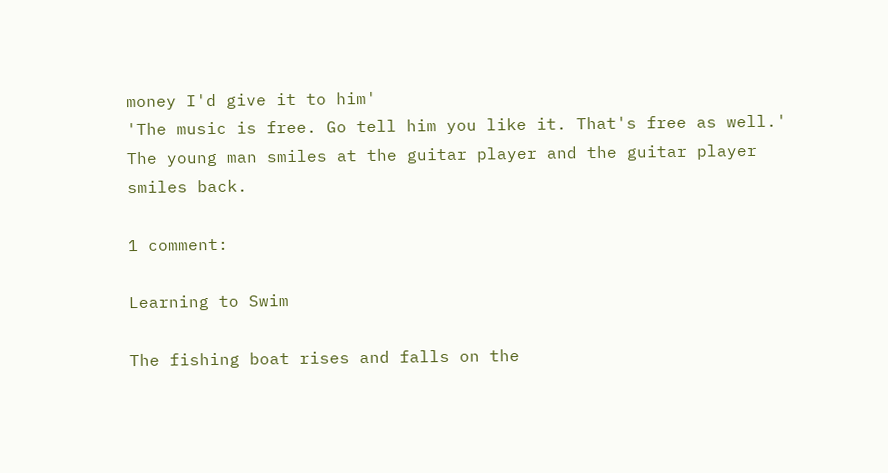money I'd give it to him'
'The music is free. Go tell him you like it. That's free as well.'
The young man smiles at the guitar player and the guitar player smiles back.

1 comment:

Learning to Swim

The fishing boat rises and falls on the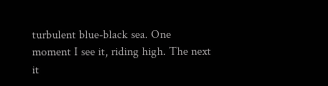turbulent blue-black sea. One moment I see it, riding high. The next it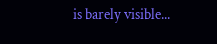is barely visible...